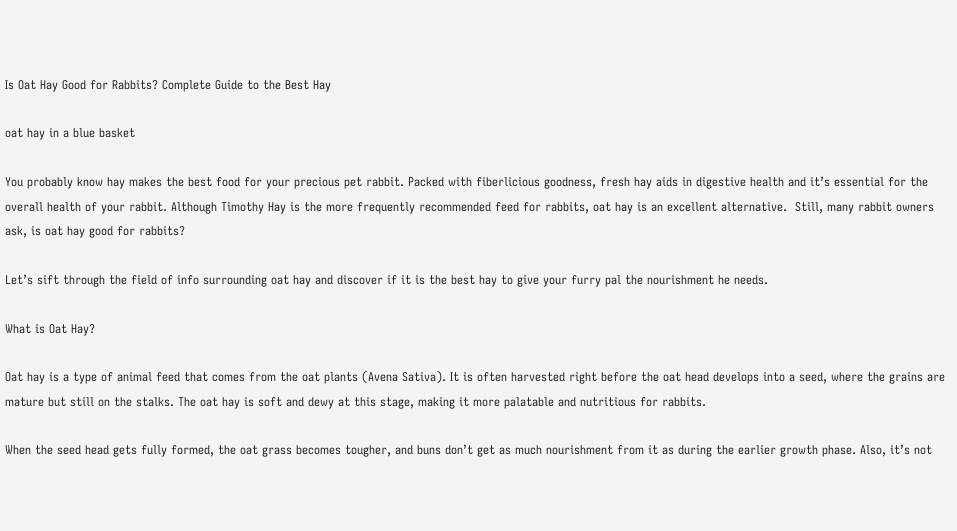Is Oat Hay Good for Rabbits? Complete Guide to the Best Hay

oat hay in a blue basket

You probably know hay makes the best food for your precious pet rabbit. Packed with fiberlicious goodness, fresh hay aids in digestive health and it’s essential for the overall health of your rabbit. Although Timothy Hay is the more frequently recommended feed for rabbits, oat hay is an excellent alternative.  Still, many rabbit owners ask, is oat hay good for rabbits?

Let’s sift through the field of info surrounding oat hay and discover if it is the best hay to give your furry pal the nourishment he needs.

What is Oat Hay?

Oat hay is a type of animal feed that comes from the oat plants (Avena Sativa). It is often harvested right before the oat head develops into a seed, where the grains are mature but still on the stalks. The oat hay is soft and dewy at this stage, making it more palatable and nutritious for rabbits.

When the seed head gets fully formed, the oat grass becomes tougher, and buns don’t get as much nourishment from it as during the earlier growth phase. Also, it’s not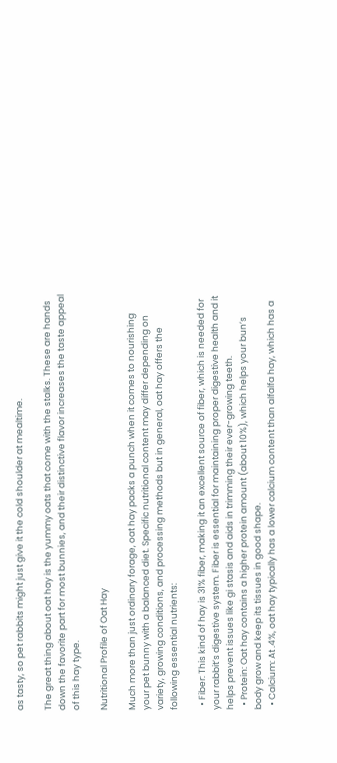as tasty, so pet rabbits might just give it the cold shoulder at mealtime.

The great thing about oat hay is the yummy oats that come with the stalks. These are hands down the favorite part for most bunnies, and their distinctive flavor increases the taste appeal of this hay type.

Nutritional Profile of Oat Hay

Much more than just ordinary forage, oat hay packs a punch when it comes to nourishing your pet bunny with a balanced diet. Specific nutritional content may differ depending on variety, growing conditions, and processing methods but in general, oat hay offers the following essential nutrients:

  • Fiber: This kind of hay is 31% fiber, making it an excellent source of fiber, which is needed for your rabbit’s digestive system. Fiber is essential for maintaining proper digestive health and it helps prevent issues like gi stasis and aids in trimming their ever-growing teeth.
  • Protein: Oat hay contains a higher protein amount (about 10%), which helps your bun’s body grow and keep its tissues in good shape.
  • Calcium: At .4%, oat hay typically has a lower calcium content than alfalfa hay, which has a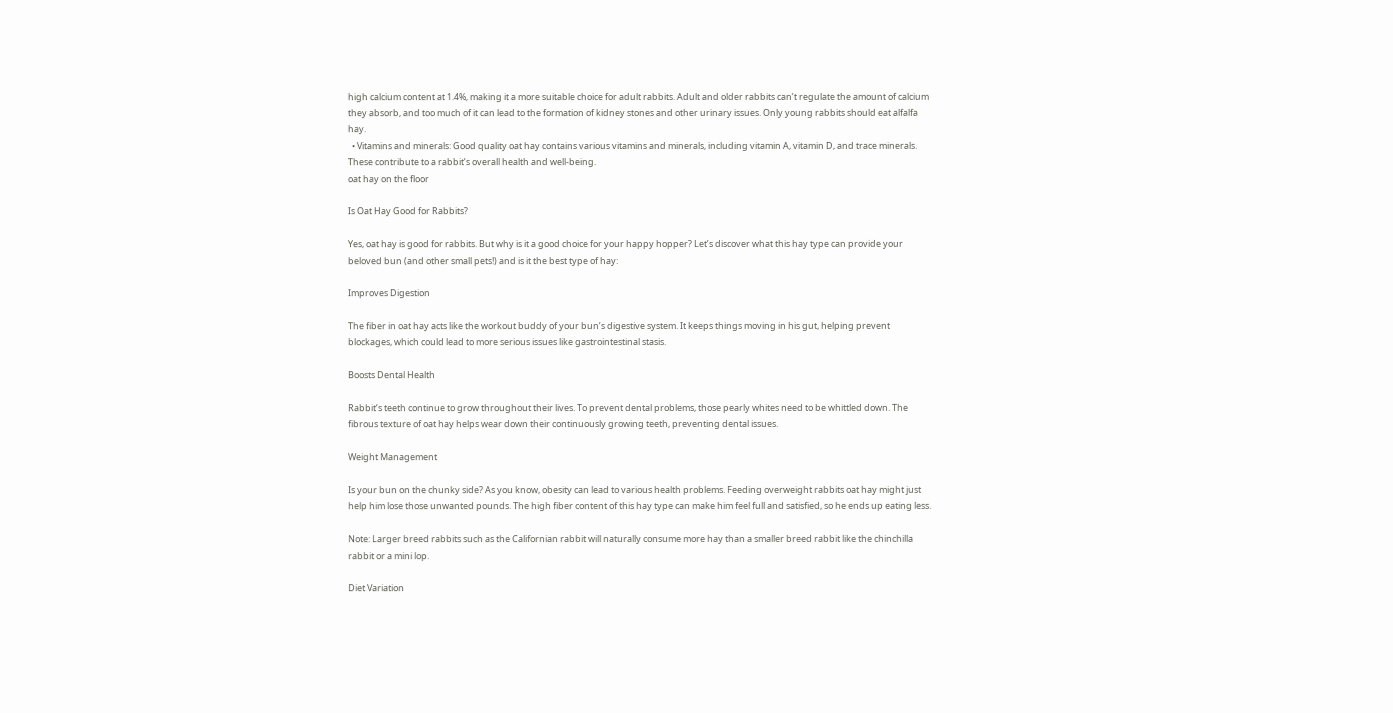high calcium content at 1.4%, making it a more suitable choice for adult rabbits. Adult and older rabbits can’t regulate the amount of calcium they absorb, and too much of it can lead to the formation of kidney stones and other urinary issues. Only young rabbits should eat alfalfa hay.
  • Vitamins and minerals: Good quality oat hay contains various vitamins and minerals, including vitamin A, vitamin D, and trace minerals. These contribute to a rabbit’s overall health and well-being.
oat hay on the floor

Is Oat Hay Good for Rabbits?

Yes, oat hay is good for rabbits. But why is it a good choice for your happy hopper? Let’s discover what this hay type can provide your beloved bun (and other small pets!) and is it the best type of hay:

Improves Digestion

The fiber in oat hay acts like the workout buddy of your bun’s digestive system. It keeps things moving in his gut, helping prevent blockages, which could lead to more serious issues like gastrointestinal stasis.

Boosts Dental Health

Rabbit’s teeth continue to grow throughout their lives. To prevent dental problems, those pearly whites need to be whittled down. The fibrous texture of oat hay helps wear down their continuously growing teeth, preventing dental issues.

Weight Management

Is your bun on the chunky side? As you know, obesity can lead to various health problems. Feeding overweight rabbits oat hay might just help him lose those unwanted pounds. The high fiber content of this hay type can make him feel full and satisfied, so he ends up eating less.

Note: Larger breed rabbits such as the Californian rabbit will naturally consume more hay than a smaller breed rabbit like the chinchilla rabbit or a mini lop.

Diet Variation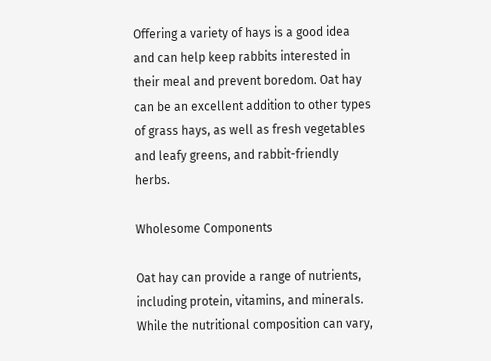Offering a variety of hays is a good idea and can help keep rabbits interested in their meal and prevent boredom. Oat hay can be an excellent addition to other types of grass hays, as well as fresh vegetables and leafy greens, and rabbit-friendly herbs.

Wholesome Components

Oat hay can provide a range of nutrients, including protein, vitamins, and minerals. While the nutritional composition can vary,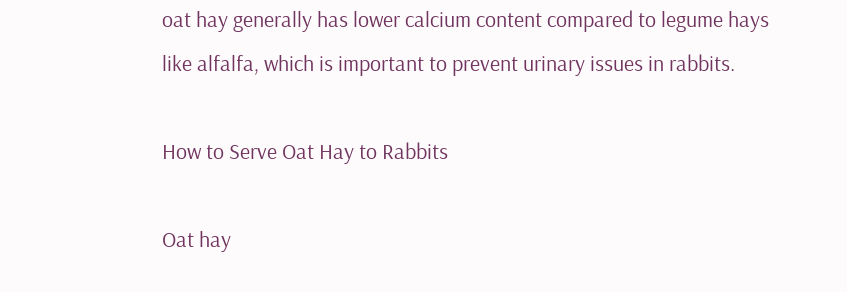oat hay generally has lower calcium content compared to legume hays like alfalfa, which is important to prevent urinary issues in rabbits.

How to Serve Oat Hay to Rabbits

Oat hay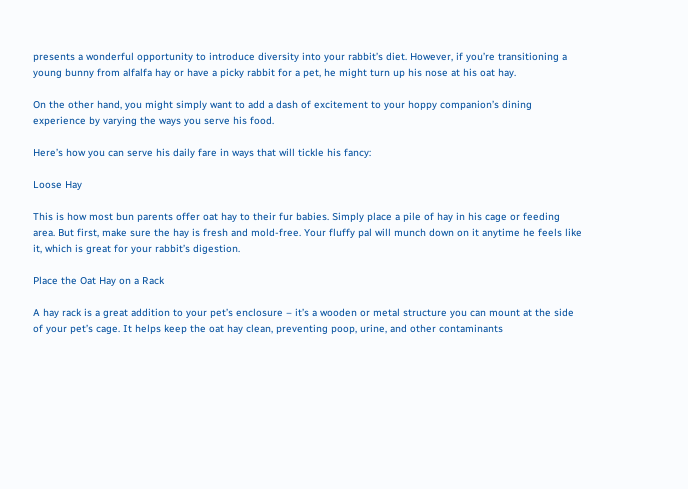presents a wonderful opportunity to introduce diversity into your rabbit’s diet. However, if you’re transitioning a young bunny from alfalfa hay or have a picky rabbit for a pet, he might turn up his nose at his oat hay.

On the other hand, you might simply want to add a dash of excitement to your hoppy companion’s dining experience by varying the ways you serve his food.

Here’s how you can serve his daily fare in ways that will tickle his fancy:

Loose Hay

This is how most bun parents offer oat hay to their fur babies. Simply place a pile of hay in his cage or feeding area. But first, make sure the hay is fresh and mold-free. Your fluffy pal will munch down on it anytime he feels like it, which is great for your rabbit’s digestion.

Place the Oat Hay on a Rack

A hay rack is a great addition to your pet’s enclosure – it’s a wooden or metal structure you can mount at the side of your pet’s cage. It helps keep the oat hay clean, preventing poop, urine, and other contaminants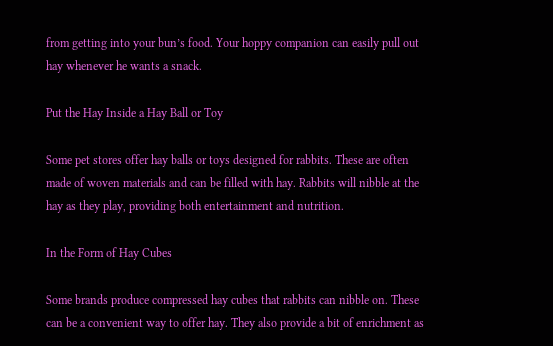from getting into your bun’s food. Your hoppy companion can easily pull out hay whenever he wants a snack.

Put the Hay Inside a Hay Ball or Toy

Some pet stores offer hay balls or toys designed for rabbits. These are often made of woven materials and can be filled with hay. Rabbits will nibble at the hay as they play, providing both entertainment and nutrition.

In the Form of Hay Cubes

Some brands produce compressed hay cubes that rabbits can nibble on. These can be a convenient way to offer hay. They also provide a bit of enrichment as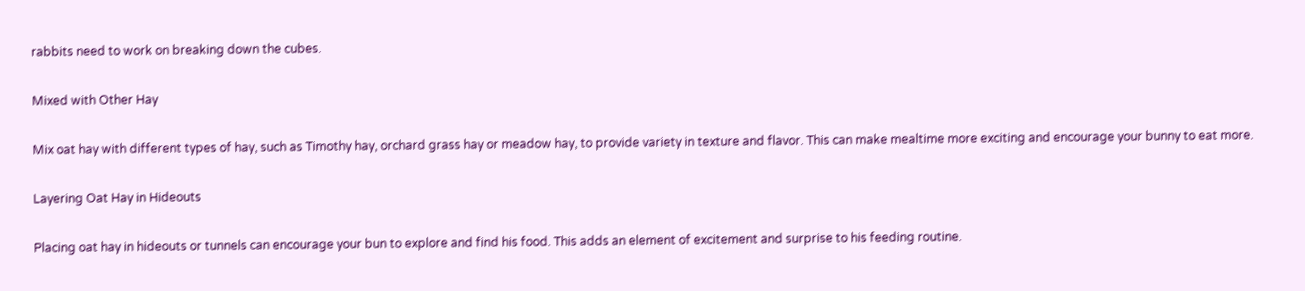rabbits need to work on breaking down the cubes.

Mixed with Other Hay

Mix oat hay with different types of hay, such as Timothy hay, orchard grass hay or meadow hay, to provide variety in texture and flavor. This can make mealtime more exciting and encourage your bunny to eat more.

Layering Oat Hay in Hideouts

Placing oat hay in hideouts or tunnels can encourage your bun to explore and find his food. This adds an element of excitement and surprise to his feeding routine.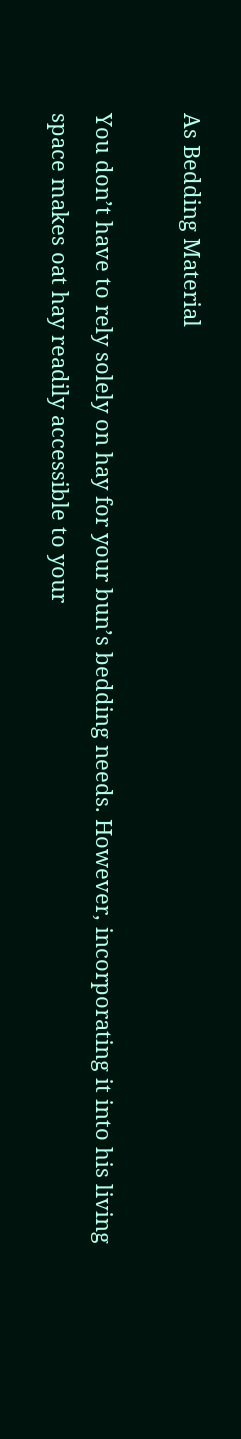As Bedding Material

You don’t have to rely solely on hay for your bun’s bedding needs. However, incorporating it into his living space makes oat hay readily accessible to your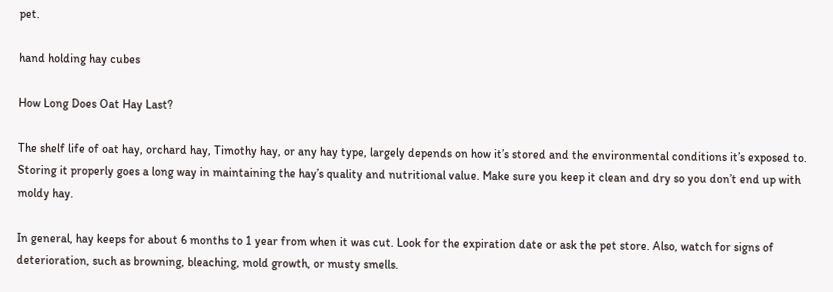pet.

hand holding hay cubes

How Long Does Oat Hay Last?

The shelf life of oat hay, orchard hay, Timothy hay, or any hay type, largely depends on how it’s stored and the environmental conditions it’s exposed to. Storing it properly goes a long way in maintaining the hay’s quality and nutritional value. Make sure you keep it clean and dry so you don’t end up with moldy hay.

In general, hay keeps for about 6 months to 1 year from when it was cut. Look for the expiration date or ask the pet store. Also, watch for signs of deterioration, such as browning, bleaching, mold growth, or musty smells.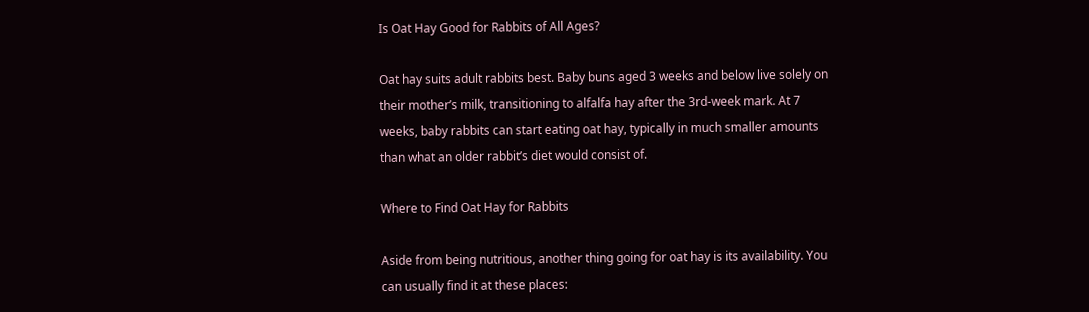Is Oat Hay Good for Rabbits of All Ages?

Oat hay suits adult rabbits best. Baby buns aged 3 weeks and below live solely on their mother’s milk, transitioning to alfalfa hay after the 3rd-week mark. At 7 weeks, baby rabbits can start eating oat hay, typically in much smaller amounts than what an older rabbit’s diet would consist of.

Where to Find Oat Hay for Rabbits

Aside from being nutritious, another thing going for oat hay is its availability. You can usually find it at these places: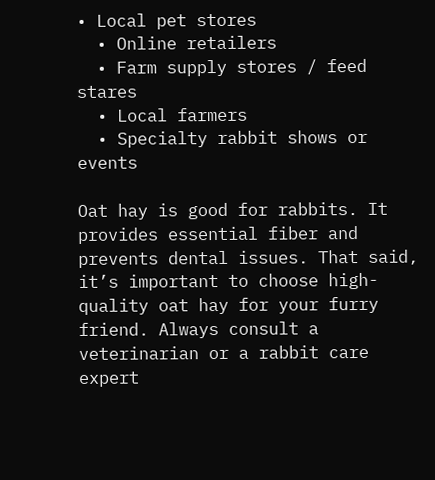• Local pet stores
  • Online retailers
  • Farm supply stores / feed stares
  • Local farmers
  • Specialty rabbit shows or events

Oat hay is good for rabbits. It provides essential fiber and prevents dental issues. That said, it’s important to choose high-quality oat hay for your furry friend. Always consult a veterinarian or a rabbit care expert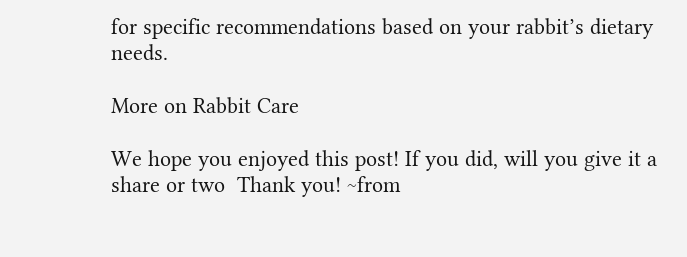for specific recommendations based on your rabbit’s dietary needs.

More on Rabbit Care

We hope you enjoyed this post! If you did, will you give it a share or two  Thank you! ~from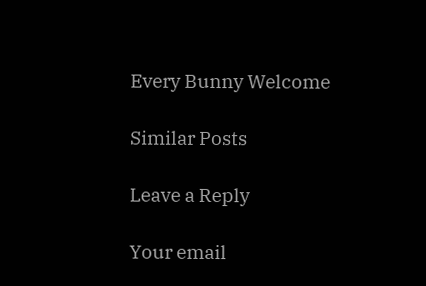Every Bunny Welcome

Similar Posts

Leave a Reply

Your email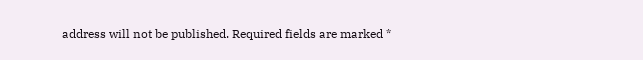address will not be published. Required fields are marked *